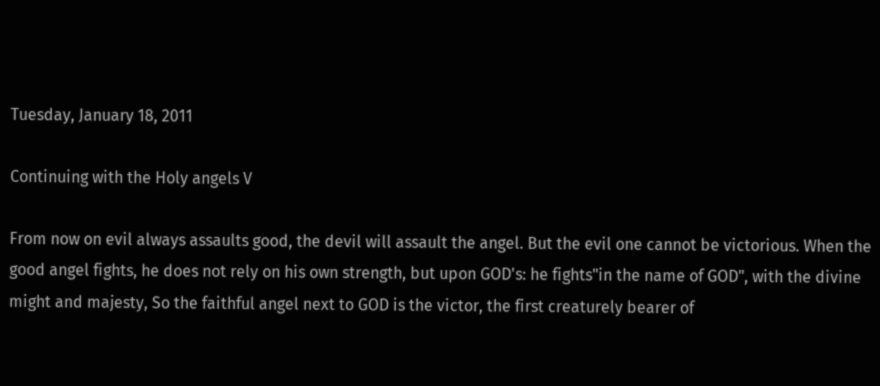Tuesday, January 18, 2011

Continuing with the Holy angels V

From now on evil always assaults good, the devil will assault the angel. But the evil one cannot be victorious. When the good angel fights, he does not rely on his own strength, but upon GOD's: he fights"in the name of GOD", with the divine might and majesty, So the faithful angel next to GOD is the victor, the first creaturely bearer of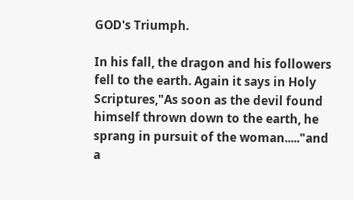GOD's Triumph.

In his fall, the dragon and his followers fell to the earth. Again it says in Holy Scriptures,"As soon as the devil found himself thrown down to the earth, he sprang in pursuit of the woman....."and a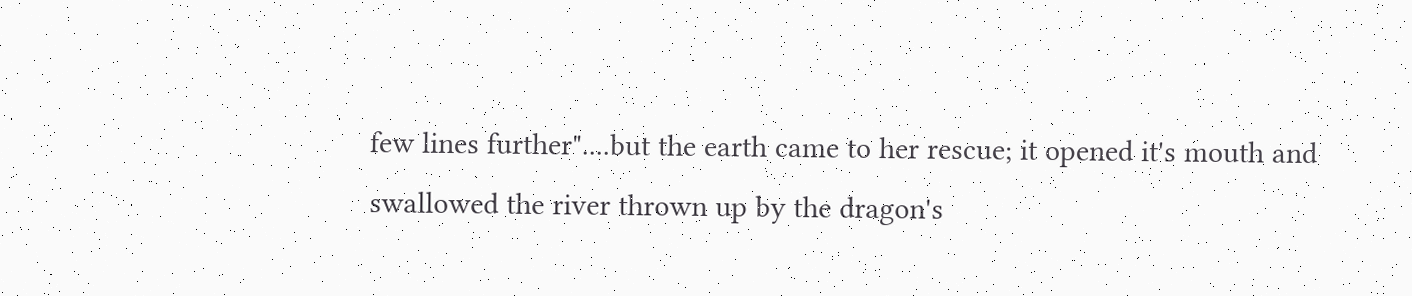few lines further"....but the earth came to her rescue; it opened it's mouth and swallowed the river thrown up by the dragon's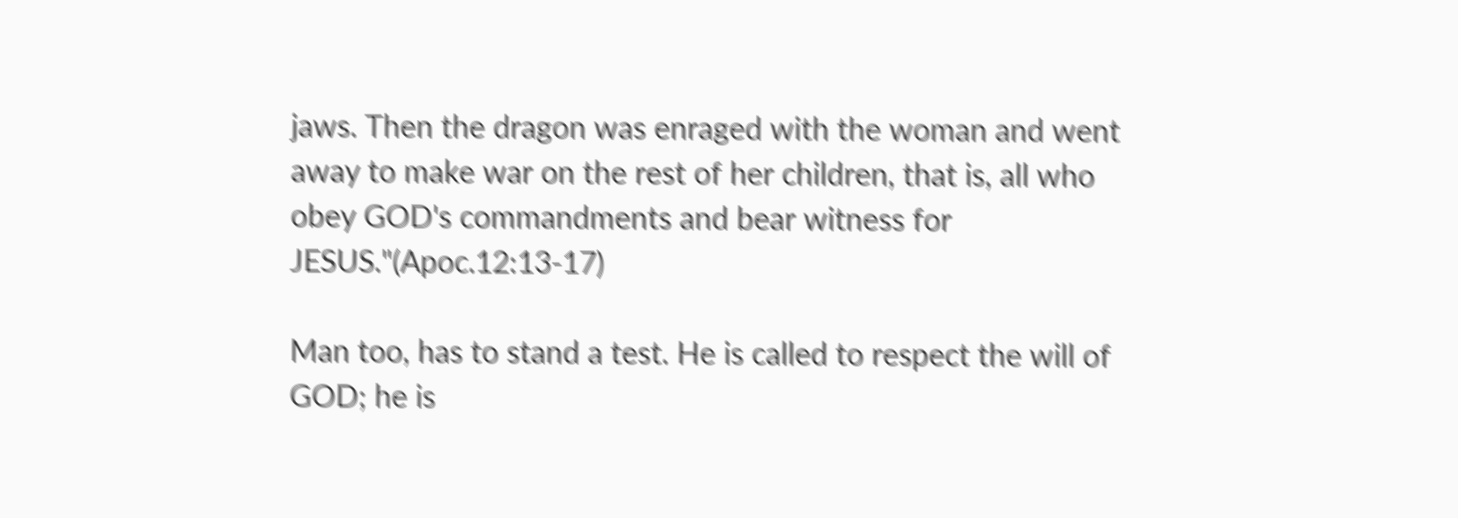jaws. Then the dragon was enraged with the woman and went away to make war on the rest of her children, that is, all who obey GOD's commandments and bear witness for JESUS."(Apoc.12:13-17)

Man too, has to stand a test. He is called to respect the will of GOD; he is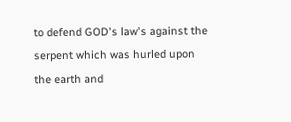to defend GOD's law's against the serpent which was hurled upon the earth and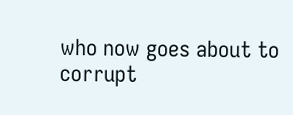who now goes about to corrupt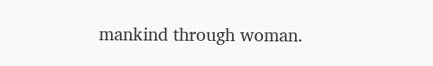mankind through woman.